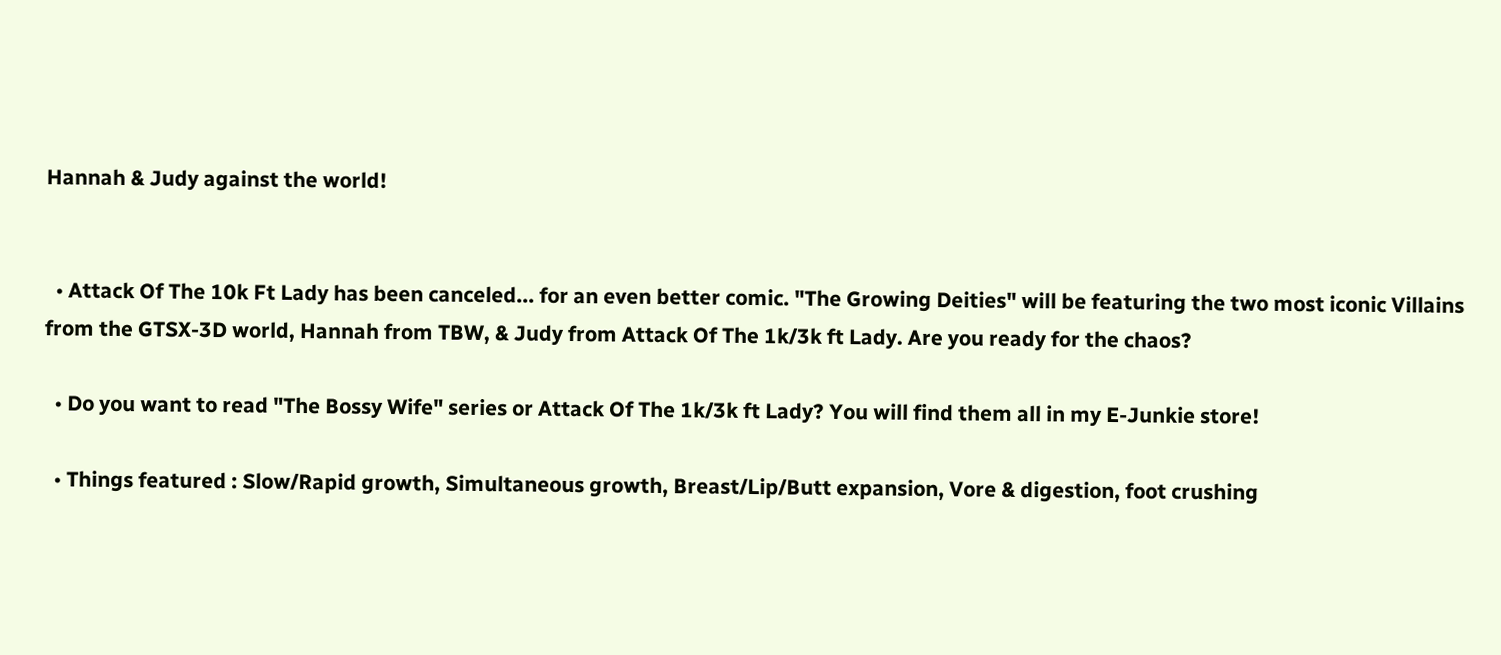Hannah & Judy against the world!


  • Attack Of The 10k Ft Lady has been canceled... for an even better comic. "The Growing Deities" will be featuring the two most iconic Villains from the GTSX-3D world, Hannah from TBW, & Judy from Attack Of The 1k/3k ft Lady. Are you ready for the chaos?

  • Do you want to read "The Bossy Wife" series or Attack Of The 1k/3k ft Lady? You will find them all in my E-Junkie store!

  • Things featured : Slow/Rapid growth, Simultaneous growth, Breast/Lip/Butt expansion, Vore & digestion, foot crushing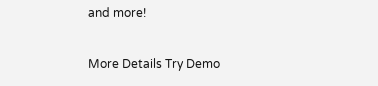and more!

More Details Try Demo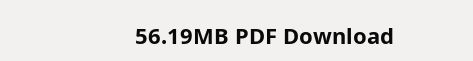56.19MB PDF Download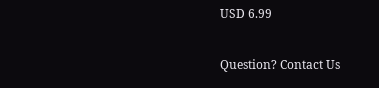USD 6.99

Question? Contact Us